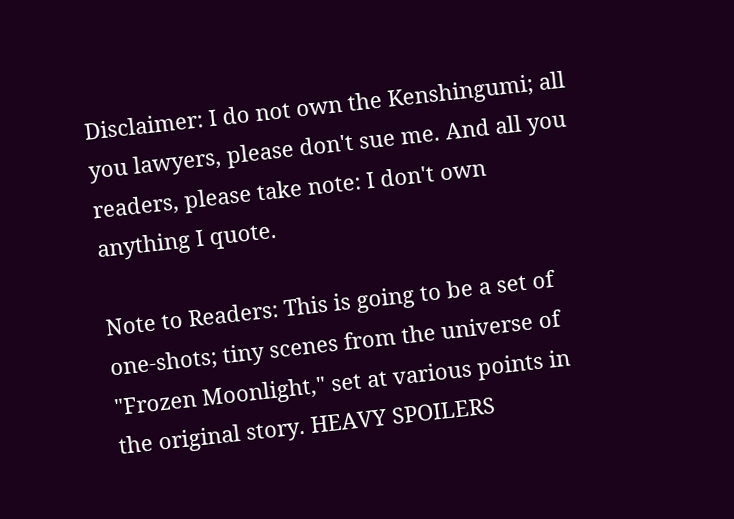Disclaimer: I do not own the Kenshingumi; all you lawyers, please don't sue me. And all you readers, please take note: I don't own anything I quote.

Note to Readers: This is going to be a set of one-shots; tiny scenes from the universe of "Frozen Moonlight," set at various points in the original story. HEAVY SPOILERS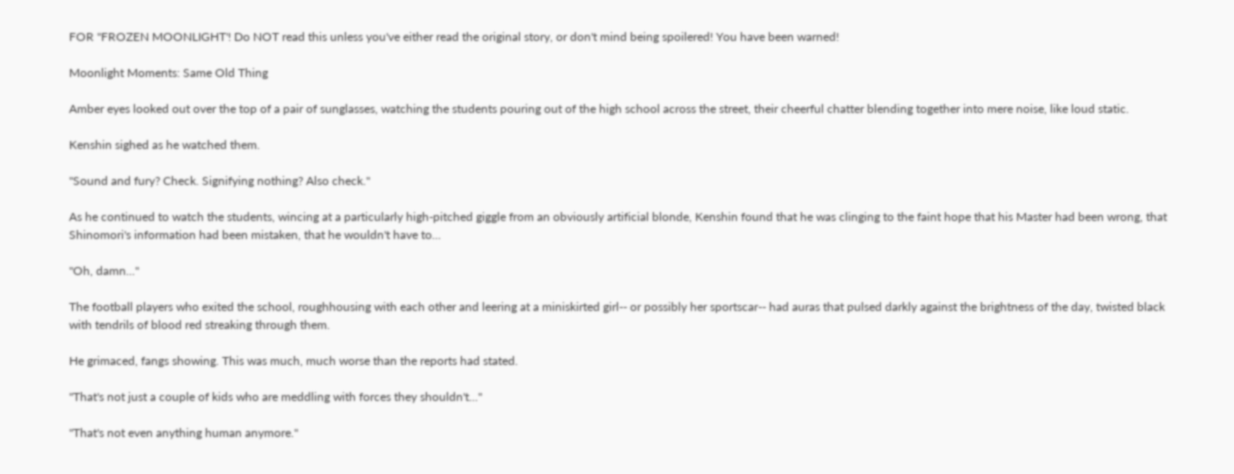FOR "FROZEN MOONLIGHT'! Do NOT read this unless you've either read the original story, or don't mind being spoilered! You have been warned!

Moonlight Moments: Same Old Thing

Amber eyes looked out over the top of a pair of sunglasses, watching the students pouring out of the high school across the street, their cheerful chatter blending together into mere noise, like loud static.

Kenshin sighed as he watched them.

''Sound and fury? Check. Signifying nothing? Also check."

As he continued to watch the students, wincing at a particularly high-pitched giggle from an obviously artificial blonde, Kenshin found that he was clinging to the faint hope that his Master had been wrong, that Shinomori's information had been mistaken, that he wouldn't have to...

"Oh, damn..."

The football players who exited the school, roughhousing with each other and leering at a miniskirted girl-- or possibly her sportscar-- had auras that pulsed darkly against the brightness of the day, twisted black with tendrils of blood red streaking through them.

He grimaced, fangs showing. This was much, much worse than the reports had stated.

"That's not just a couple of kids who are meddling with forces they shouldn't..."

"That's not even anything human anymore."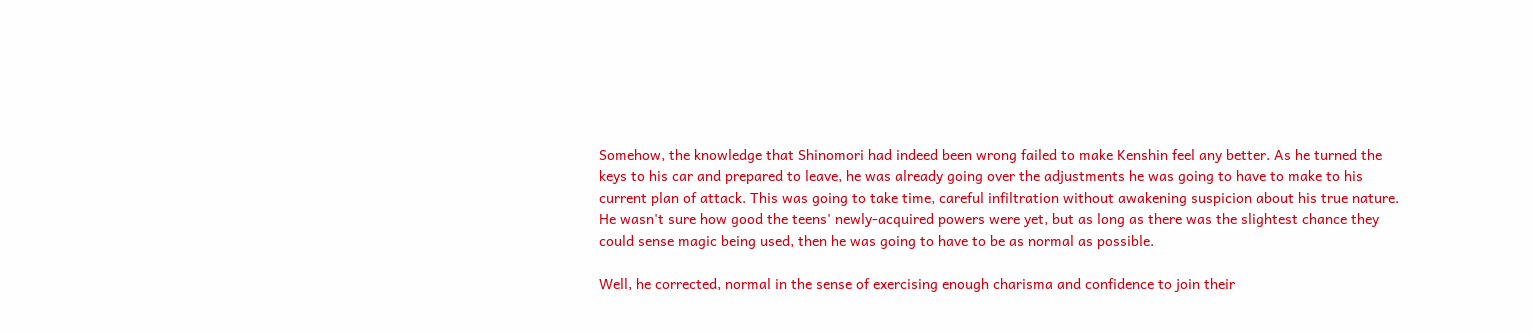Somehow, the knowledge that Shinomori had indeed been wrong failed to make Kenshin feel any better. As he turned the keys to his car and prepared to leave, he was already going over the adjustments he was going to have to make to his current plan of attack. This was going to take time, careful infiltration without awakening suspicion about his true nature. He wasn't sure how good the teens' newly-acquired powers were yet, but as long as there was the slightest chance they could sense magic being used, then he was going to have to be as normal as possible.

Well, he corrected, normal in the sense of exercising enough charisma and confidence to join their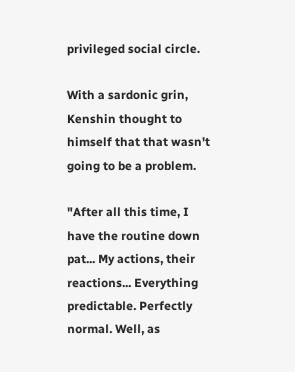privileged social circle.

With a sardonic grin, Kenshin thought to himself that that wasn't going to be a problem.

"After all this time, I have the routine down pat... My actions, their reactions... Everything predictable. Perfectly normal. Well, as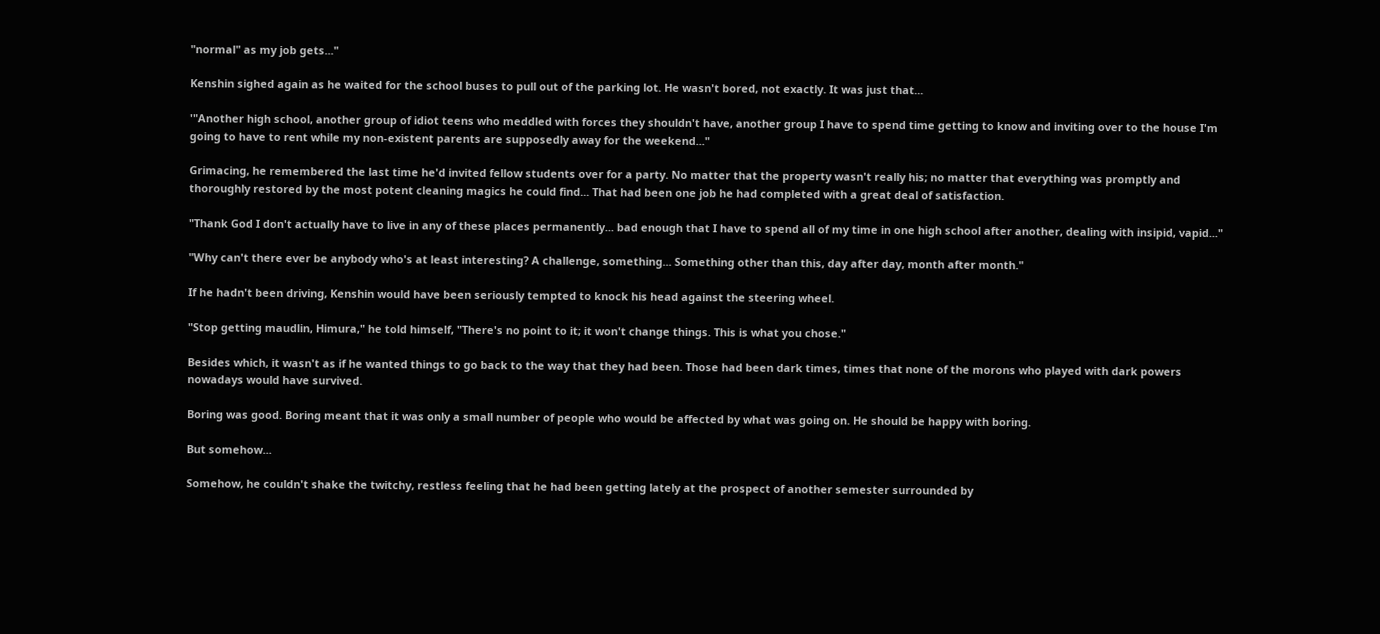"normal" as my job gets..."

Kenshin sighed again as he waited for the school buses to pull out of the parking lot. He wasn't bored, not exactly. It was just that...

'"Another high school, another group of idiot teens who meddled with forces they shouldn't have, another group I have to spend time getting to know and inviting over to the house I'm going to have to rent while my non-existent parents are supposedly away for the weekend..."

Grimacing, he remembered the last time he'd invited fellow students over for a party. No matter that the property wasn't really his; no matter that everything was promptly and thoroughly restored by the most potent cleaning magics he could find... That had been one job he had completed with a great deal of satisfaction.

"Thank God I don't actually have to live in any of these places permanently... bad enough that I have to spend all of my time in one high school after another, dealing with insipid, vapid..."

"Why can't there ever be anybody who's at least interesting? A challenge, something... Something other than this, day after day, month after month."

If he hadn't been driving, Kenshin would have been seriously tempted to knock his head against the steering wheel.

"Stop getting maudlin, Himura," he told himself, "There's no point to it; it won't change things. This is what you chose."

Besides which, it wasn't as if he wanted things to go back to the way that they had been. Those had been dark times, times that none of the morons who played with dark powers nowadays would have survived.

Boring was good. Boring meant that it was only a small number of people who would be affected by what was going on. He should be happy with boring.

But somehow...

Somehow, he couldn't shake the twitchy, restless feeling that he had been getting lately at the prospect of another semester surrounded by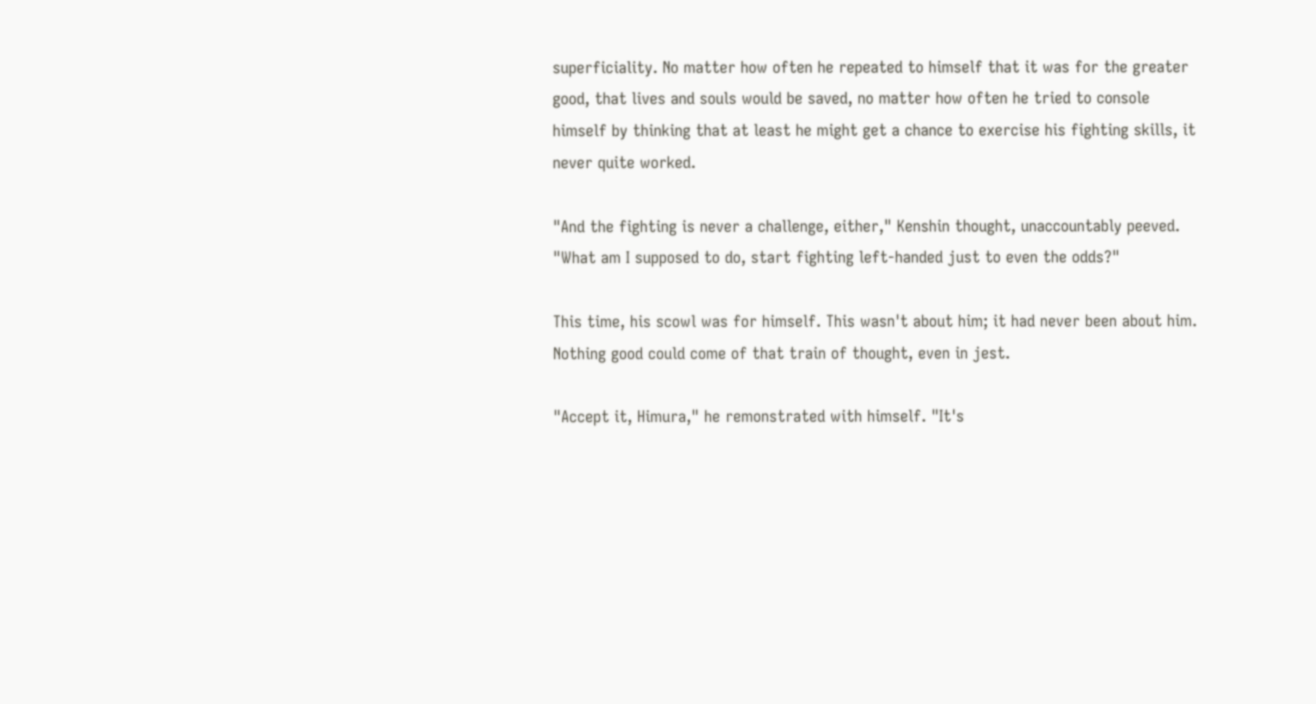superficiality. No matter how often he repeated to himself that it was for the greater good, that lives and souls would be saved, no matter how often he tried to console himself by thinking that at least he might get a chance to exercise his fighting skills, it never quite worked.

"And the fighting is never a challenge, either," Kenshin thought, unaccountably peeved. "What am I supposed to do, start fighting left-handed just to even the odds?"

This time, his scowl was for himself. This wasn't about him; it had never been about him. Nothing good could come of that train of thought, even in jest.

"Accept it, Himura," he remonstrated with himself. "It's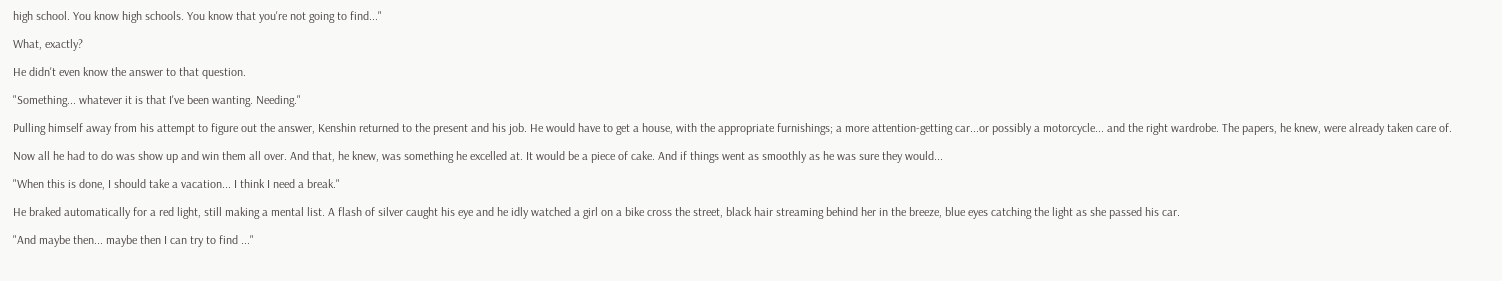high school. You know high schools. You know that you're not going to find..."

What, exactly?

He didn't even know the answer to that question.

"Something... whatever it is that I've been wanting. Needing."

Pulling himself away from his attempt to figure out the answer, Kenshin returned to the present and his job. He would have to get a house, with the appropriate furnishings; a more attention-getting car...or possibly a motorcycle... and the right wardrobe. The papers, he knew, were already taken care of.

Now all he had to do was show up and win them all over. And that, he knew, was something he excelled at. It would be a piece of cake. And if things went as smoothly as he was sure they would...

"When this is done, I should take a vacation... I think I need a break."

He braked automatically for a red light, still making a mental list. A flash of silver caught his eye and he idly watched a girl on a bike cross the street, black hair streaming behind her in the breeze, blue eyes catching the light as she passed his car.

"And maybe then... maybe then I can try to find ..."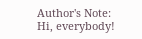Author's Note: Hi, everybody!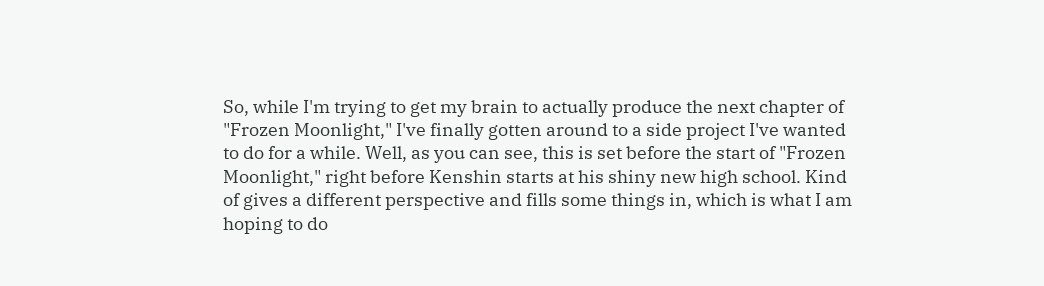So, while I'm trying to get my brain to actually produce the next chapter of "Frozen Moonlight," I've finally gotten around to a side project I've wanted to do for a while. Well, as you can see, this is set before the start of "Frozen Moonlight," right before Kenshin starts at his shiny new high school. Kind of gives a different perspective and fills some things in, which is what I am hoping to do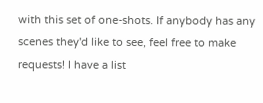with this set of one-shots. If anybody has any scenes they'd like to see, feel free to make requests! I have a list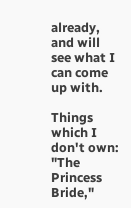already, and will see what I can come up with.

Things which I don't own: "The Princess Bride,"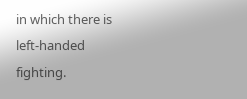in which there is left-handed fighting.